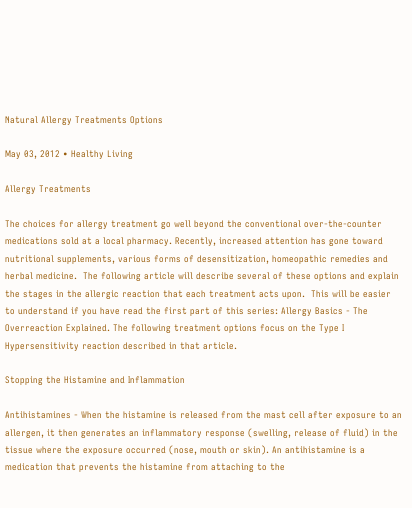Natural Allergy Treatments Options

May 03, 2012 • Healthy Living

Allergy Treatments

The choices for allergy treatment go well beyond the conventional over-the-counter medications sold at a local pharmacy. Recently, increased attention has gone toward nutritional supplements, various forms of desensitization, homeopathic remedies and herbal medicine.  The following article will describe several of these options and explain the stages in the allergic reaction that each treatment acts upon.  This will be easier to understand if you have read the first part of this series: Allergy Basics - The Overreaction Explained. The following treatment options focus on the Type I Hypersensitivity reaction described in that article.

Stopping the Histamine and Inflammation

Antihistamines - When the histamine is released from the mast cell after exposure to an allergen, it then generates an inflammatory response (swelling, release of fluid) in the tissue where the exposure occurred (nose, mouth or skin). An antihistamine is a medication that prevents the histamine from attaching to the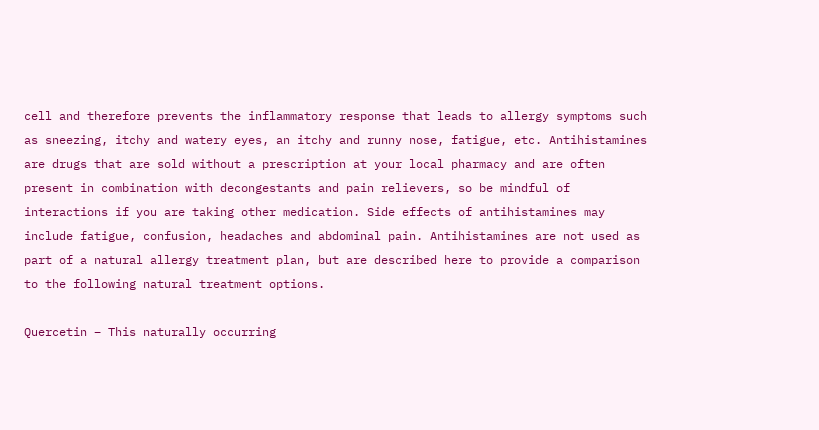cell and therefore prevents the inflammatory response that leads to allergy symptoms such as sneezing, itchy and watery eyes, an itchy and runny nose, fatigue, etc. Antihistamines are drugs that are sold without a prescription at your local pharmacy and are often present in combination with decongestants and pain relievers, so be mindful of interactions if you are taking other medication. Side effects of antihistamines may include fatigue, confusion, headaches and abdominal pain. Antihistamines are not used as part of a natural allergy treatment plan, but are described here to provide a comparison to the following natural treatment options.

Quercetin – This naturally occurring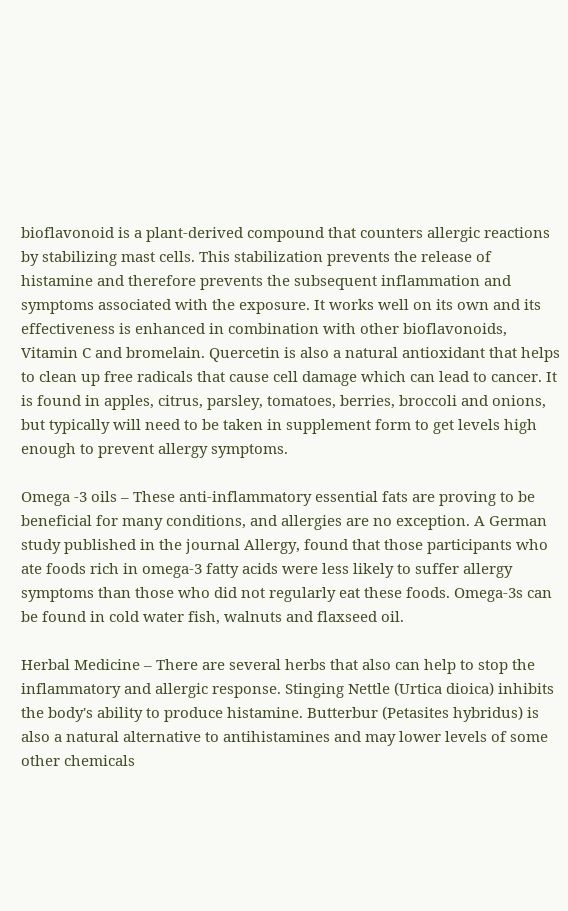bioflavonoid is a plant-derived compound that counters allergic reactions by stabilizing mast cells. This stabilization prevents the release of histamine and therefore prevents the subsequent inflammation and symptoms associated with the exposure. It works well on its own and its effectiveness is enhanced in combination with other bioflavonoids, Vitamin C and bromelain. Quercetin is also a natural antioxidant that helps to clean up free radicals that cause cell damage which can lead to cancer. It is found in apples, citrus, parsley, tomatoes, berries, broccoli and onions, but typically will need to be taken in supplement form to get levels high enough to prevent allergy symptoms.

Omega -3 oils – These anti-inflammatory essential fats are proving to be beneficial for many conditions, and allergies are no exception. A German study published in the journal Allergy, found that those participants who ate foods rich in omega-3 fatty acids were less likely to suffer allergy symptoms than those who did not regularly eat these foods. Omega-3s can be found in cold water fish, walnuts and flaxseed oil.

Herbal Medicine – There are several herbs that also can help to stop the inflammatory and allergic response. Stinging Nettle (Urtica dioica) inhibits the body's ability to produce histamine. Butterbur (Petasites hybridus) is also a natural alternative to antihistamines and may lower levels of some other chemicals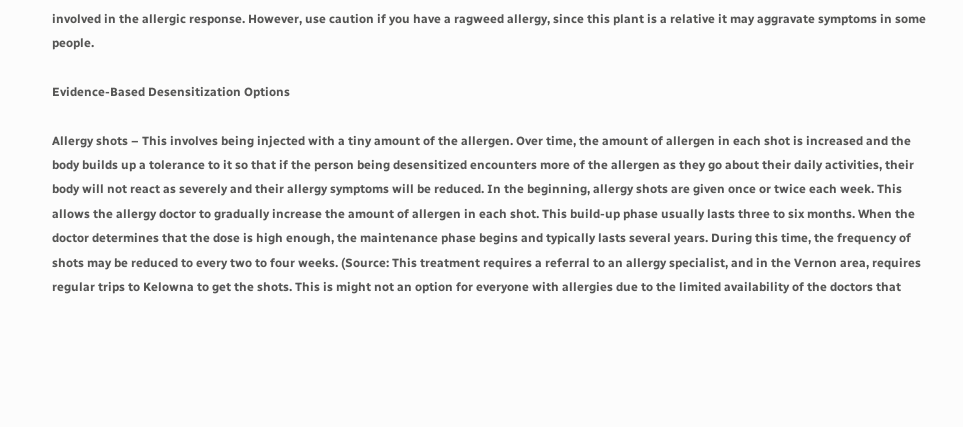involved in the allergic response. However, use caution if you have a ragweed allergy, since this plant is a relative it may aggravate symptoms in some people.

Evidence-Based Desensitization Options

Allergy shots – This involves being injected with a tiny amount of the allergen. Over time, the amount of allergen in each shot is increased and the body builds up a tolerance to it so that if the person being desensitized encounters more of the allergen as they go about their daily activities, their body will not react as severely and their allergy symptoms will be reduced. In the beginning, allergy shots are given once or twice each week. This allows the allergy doctor to gradually increase the amount of allergen in each shot. This build-up phase usually lasts three to six months. When the doctor determines that the dose is high enough, the maintenance phase begins and typically lasts several years. During this time, the frequency of shots may be reduced to every two to four weeks. (Source: This treatment requires a referral to an allergy specialist, and in the Vernon area, requires regular trips to Kelowna to get the shots. This is might not an option for everyone with allergies due to the limited availability of the doctors that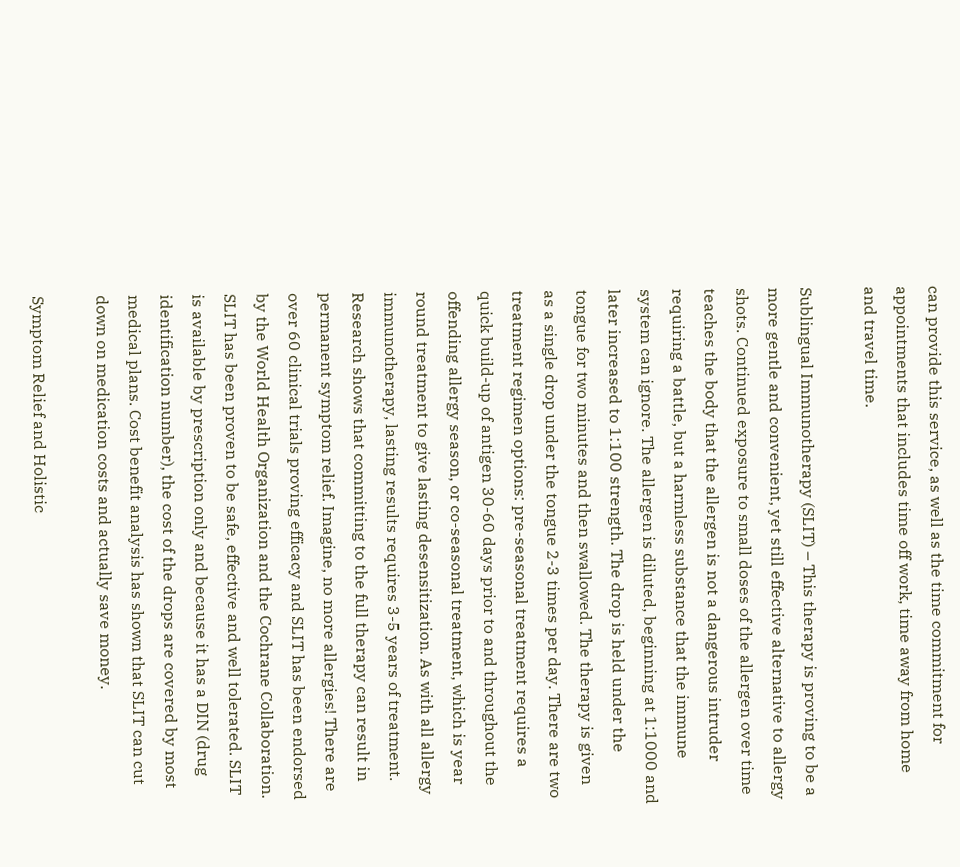can provide this service, as well as the time commitment for appointments that includes time off work, time away from home and travel time.

Sublingual Immunotherapy (SLIT) – This therapy is proving to be a more gentle and convenient, yet still effective alternative to allergy shots. Continued exposure to small doses of the allergen over time teaches the body that the allergen is not a dangerous intruder requiring a battle, but a harmless substance that the immune system can ignore. The allergen is diluted, beginning at 1:1000 and later increased to 1:100 strength. The drop is held under the tongue for two minutes and then swallowed. The therapy is given as a single drop under the tongue 2-3 times per day. There are two treatment regimen options: pre-seasonal treatment requires a quick build-up of antigen 30-60 days prior to and throughout the offending allergy season, or co-seasonal treatment, which is year round treatment to give lasting desensitization. As with all allergy immunotherapy, lasting results requires 3-5 years of treatment. Research shows that committing to the full therapy can result in permanent symptom relief. Imagine, no more allergies! There are over 60 clinical trials proving efficacy and SLIT has been endorsed by the World Health Organization and the Cochrane Collaboration. SLIT has been proven to be safe, effective and well tolerated. SLIT is available by prescription only and because it has a DIN (drug identification number), the cost of the drops are covered by most medical plans. Cost benefit analysis has shown that SLIT can cut down on medication costs and actually save money.

Symptom Relief and Holistic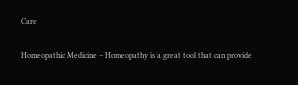Care

Homeopathic Medicine – Homeopathy is a great tool that can provide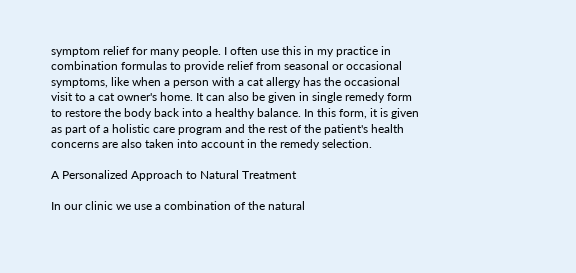symptom relief for many people. I often use this in my practice in combination formulas to provide relief from seasonal or occasional symptoms, like when a person with a cat allergy has the occasional visit to a cat owner's home. It can also be given in single remedy form to restore the body back into a healthy balance. In this form, it is given as part of a holistic care program and the rest of the patient's health concerns are also taken into account in the remedy selection.

A Personalized Approach to Natural Treatment

In our clinic we use a combination of the natural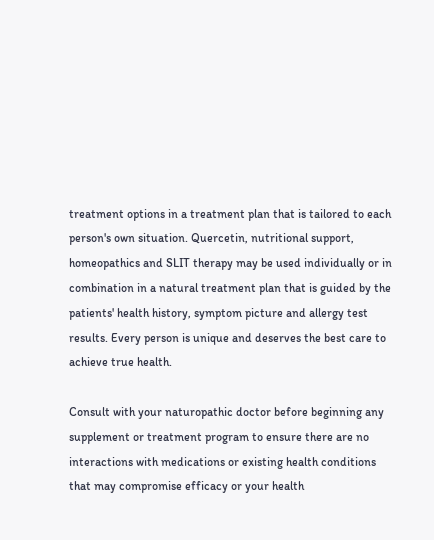treatment options in a treatment plan that is tailored to each person's own situation. Quercetin, nutritional support, homeopathics and SLIT therapy may be used individually or in combination in a natural treatment plan that is guided by the patients' health history, symptom picture and allergy test results. Every person is unique and deserves the best care to achieve true health.

Consult with your naturopathic doctor before beginning any supplement or treatment program to ensure there are no interactions with medications or existing health conditions that may compromise efficacy or your health